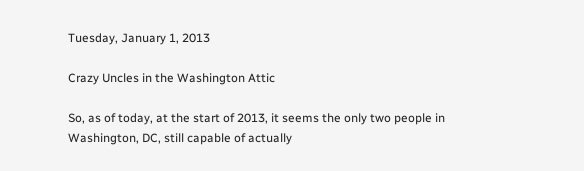Tuesday, January 1, 2013

Crazy Uncles in the Washington Attic

So, as of today, at the start of 2013, it seems the only two people in Washington, DC, still capable of actually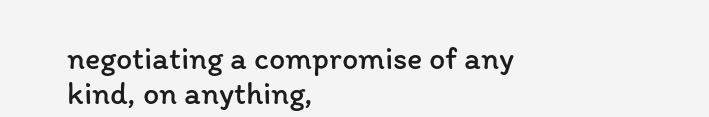negotiating a compromise of any kind, on anything,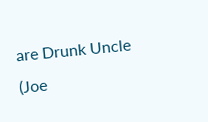are Drunk Uncle (Joe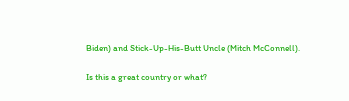Biden) and Stick-Up-His-Butt Uncle (Mitch McConnell).

Is this a great country or what?